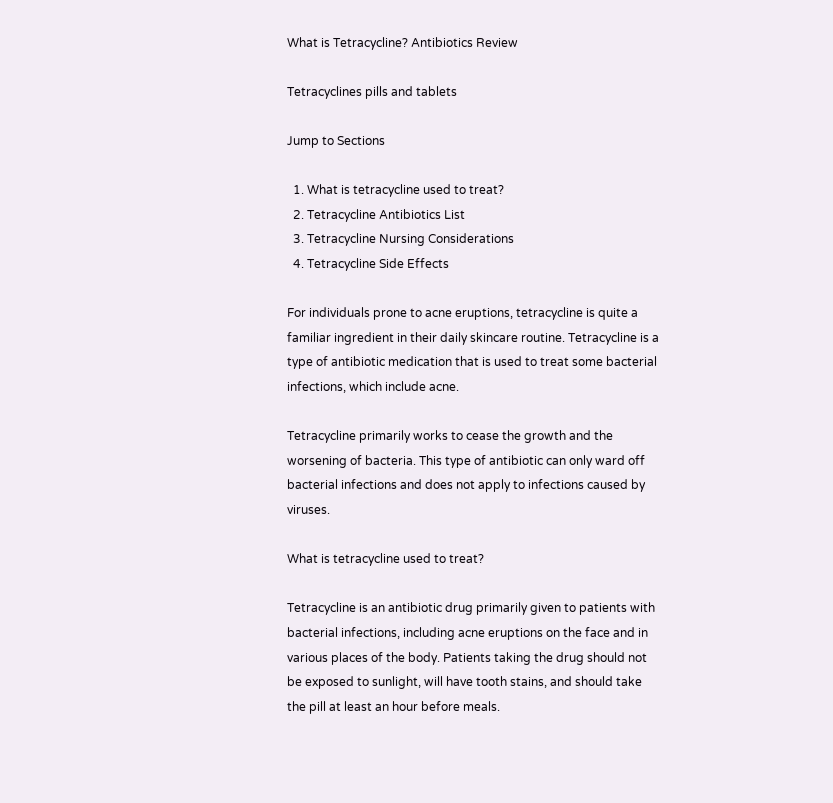What is Tetracycline? Antibiotics Review

Tetracyclines pills and tablets

Jump to Sections

  1. What is tetracycline used to treat?
  2. Tetracycline Antibiotics List
  3. Tetracycline Nursing Considerations
  4. Tetracycline Side Effects

For individuals prone to acne eruptions, tetracycline is quite a familiar ingredient in their daily skincare routine. Tetracycline is a type of antibiotic medication that is used to treat some bacterial infections, which include acne.

Tetracycline primarily works to cease the growth and the worsening of bacteria. This type of antibiotic can only ward off bacterial infections and does not apply to infections caused by viruses.

What is tetracycline used to treat?

Tetracycline is an antibiotic drug primarily given to patients with bacterial infections, including acne eruptions on the face and in various places of the body. Patients taking the drug should not be exposed to sunlight, will have tooth stains, and should take the pill at least an hour before meals.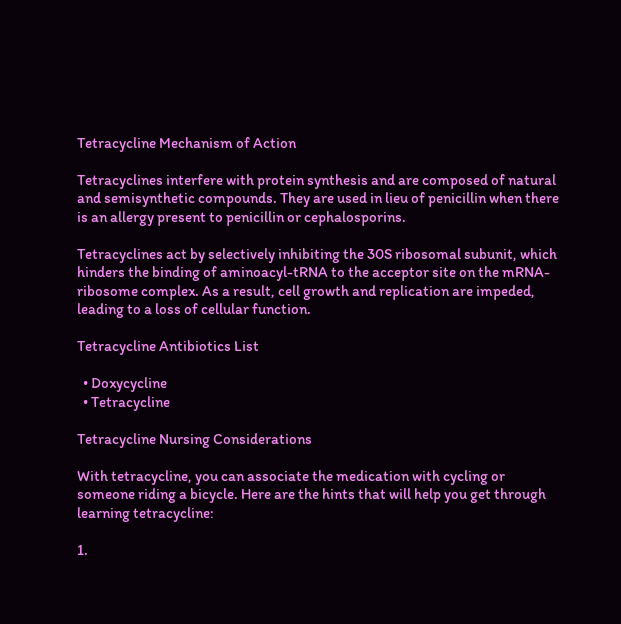Tetracycline Mechanism of Action

Tetracyclines interfere with protein synthesis and are composed of natural and semisynthetic compounds. They are used in lieu of penicillin when there is an allergy present to penicillin or cephalosporins.

Tetracyclines act by selectively inhibiting the 30S ribosomal subunit, which hinders the binding of aminoacyl-tRNA to the acceptor site on the mRNA-ribosome complex. As a result, cell growth and replication are impeded, leading to a loss of cellular function.

Tetracycline Antibiotics List

  • Doxycycline
  • Tetracycline

Tetracycline Nursing Considerations

With tetracycline, you can associate the medication with cycling or someone riding a bicycle. Here are the hints that will help you get through learning tetracycline:

1.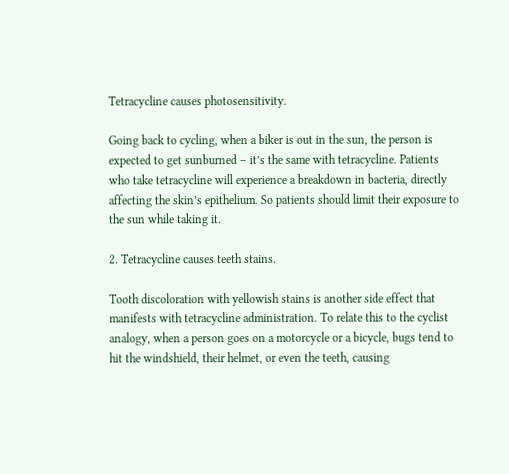Tetracycline causes photosensitivity.

Going back to cycling, when a biker is out in the sun, the person is expected to get sunburned – it’s the same with tetracycline. Patients who take tetracycline will experience a breakdown in bacteria, directly affecting the skin’s epithelium. So patients should limit their exposure to the sun while taking it.

2. Tetracycline causes teeth stains.

Tooth discoloration with yellowish stains is another side effect that manifests with tetracycline administration. To relate this to the cyclist analogy, when a person goes on a motorcycle or a bicycle, bugs tend to hit the windshield, their helmet, or even the teeth, causing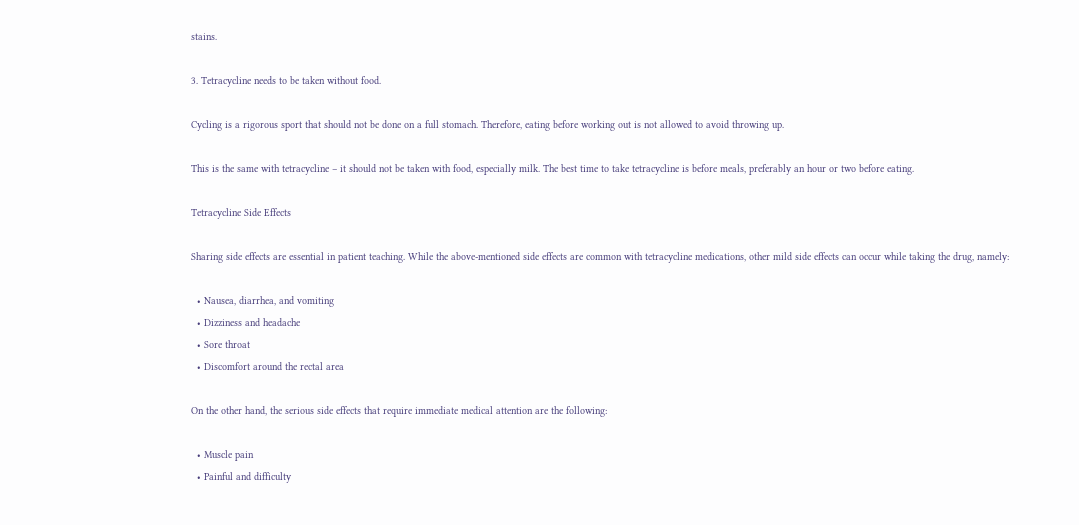stains.

3. Tetracycline needs to be taken without food.

Cycling is a rigorous sport that should not be done on a full stomach. Therefore, eating before working out is not allowed to avoid throwing up.

This is the same with tetracycline – it should not be taken with food, especially milk. The best time to take tetracycline is before meals, preferably an hour or two before eating.

Tetracycline Side Effects

Sharing side effects are essential in patient teaching. While the above-mentioned side effects are common with tetracycline medications, other mild side effects can occur while taking the drug, namely:

  • Nausea, diarrhea, and vomiting
  • Dizziness and headache
  • Sore throat
  • Discomfort around the rectal area

On the other hand, the serious side effects that require immediate medical attention are the following:

  • Muscle pain
  • Painful and difficulty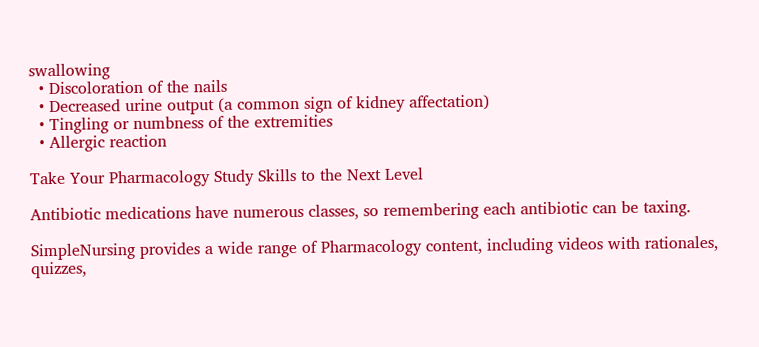swallowing
  • Discoloration of the nails
  • Decreased urine output (a common sign of kidney affectation)
  • Tingling or numbness of the extremities
  • Allergic reaction

Take Your Pharmacology Study Skills to the Next Level

Antibiotic medications have numerous classes, so remembering each antibiotic can be taxing.

SimpleNursing provides a wide range of Pharmacology content, including videos with rationales, quizzes,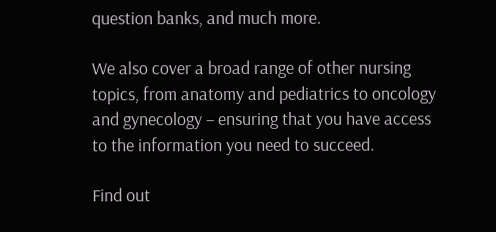question banks, and much more.

We also cover a broad range of other nursing topics, from anatomy and pediatrics to oncology and gynecology – ensuring that you have access to the information you need to succeed.

Find out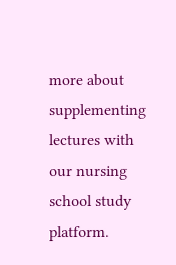more about supplementing lectures with our nursing school study platform.